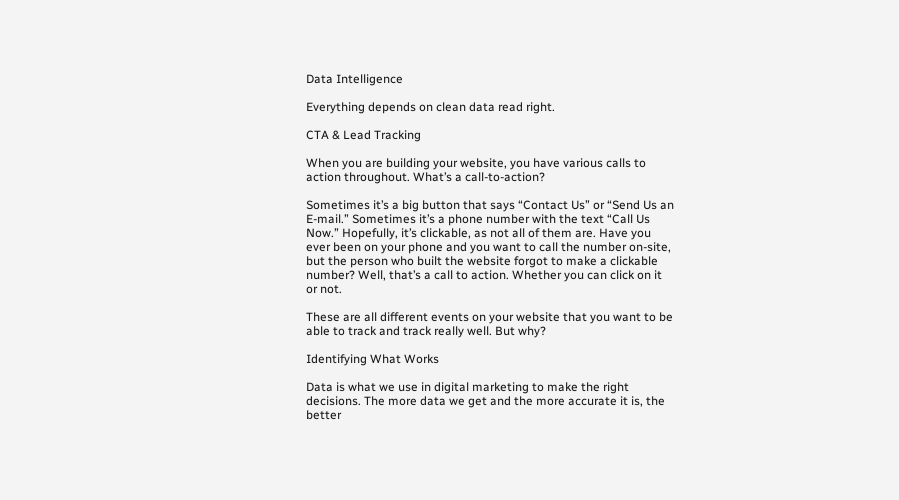Data Intelligence

Everything depends on clean data read right.

CTA & Lead Tracking

When you are building your website, you have various calls to action throughout. What’s a call-to-action?

Sometimes it’s a big button that says “Contact Us” or “Send Us an E-mail.” Sometimes it’s a phone number with the text “Call Us Now.” Hopefully, it’s clickable, as not all of them are. Have you ever been on your phone and you want to call the number on-site, but the person who built the website forgot to make a clickable number? Well, that’s a call to action. Whether you can click on it or not.

These are all different events on your website that you want to be able to track and track really well. But why?

Identifying What Works

Data is what we use in digital marketing to make the right decisions. The more data we get and the more accurate it is, the better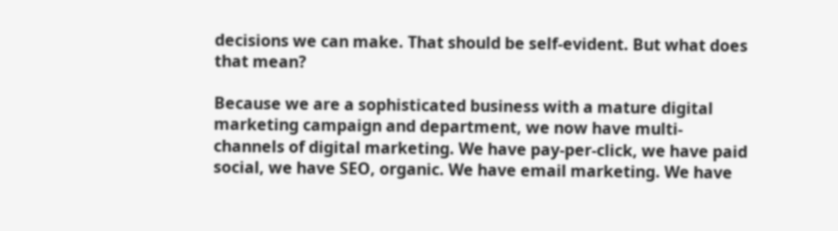decisions we can make. That should be self-evident. But what does that mean?

Because we are a sophisticated business with a mature digital marketing campaign and department, we now have multi-channels of digital marketing. We have pay-per-click, we have paid social, we have SEO, organic. We have email marketing. We have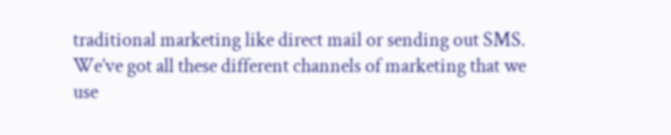traditional marketing like direct mail or sending out SMS. We’ve got all these different channels of marketing that we use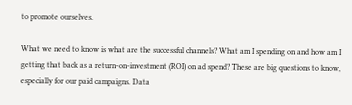to promote ourselves.

What we need to know is what are the successful channels? What am I spending on and how am I getting that back as a return-on-investment (ROI) on ad spend? These are big questions to know, especially for our paid campaigns. Data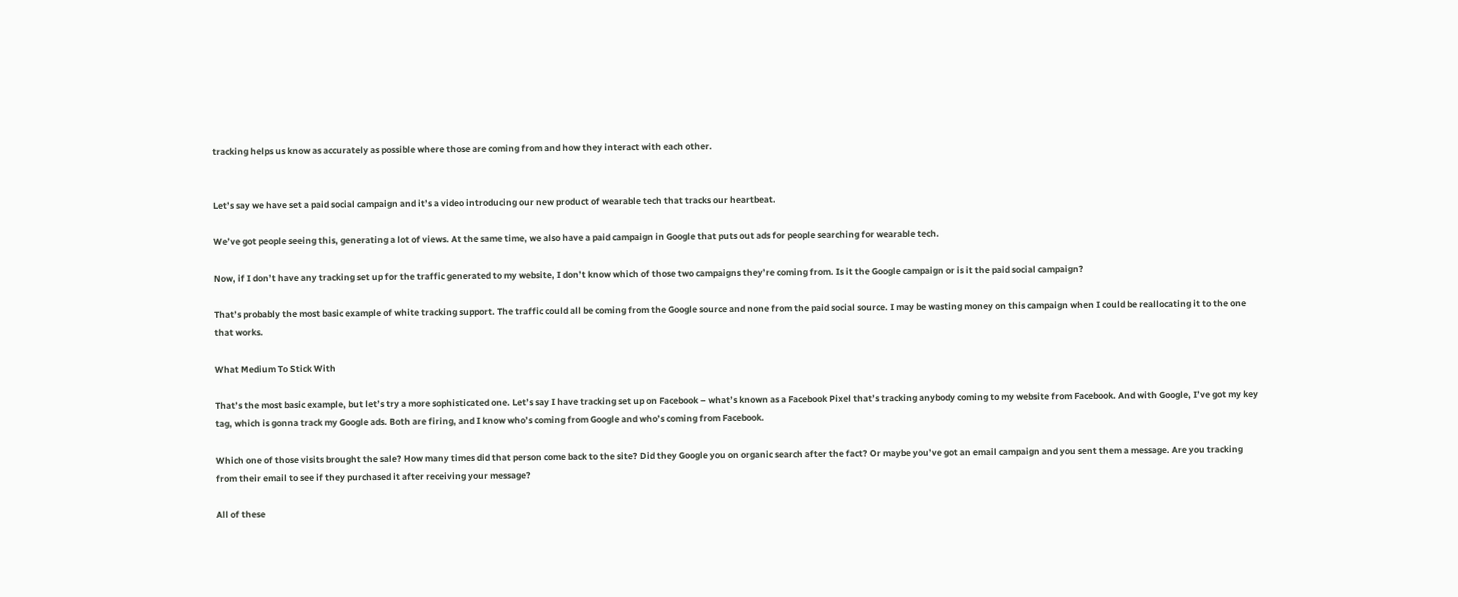tracking helps us know as accurately as possible where those are coming from and how they interact with each other.


Let’s say we have set a paid social campaign and it’s a video introducing our new product of wearable tech that tracks our heartbeat.

We’ve got people seeing this, generating a lot of views. At the same time, we also have a paid campaign in Google that puts out ads for people searching for wearable tech.

Now, if I don’t have any tracking set up for the traffic generated to my website, I don’t know which of those two campaigns they’re coming from. Is it the Google campaign or is it the paid social campaign?

That’s probably the most basic example of white tracking support. The traffic could all be coming from the Google source and none from the paid social source. I may be wasting money on this campaign when I could be reallocating it to the one that works.

What Medium To Stick With

That’s the most basic example, but let’s try a more sophisticated one. Let’s say I have tracking set up on Facebook – what’s known as a Facebook Pixel that’s tracking anybody coming to my website from Facebook. And with Google, I’ve got my key tag, which is gonna track my Google ads. Both are firing, and I know who’s coming from Google and who’s coming from Facebook.

Which one of those visits brought the sale? How many times did that person come back to the site? Did they Google you on organic search after the fact? Or maybe you’ve got an email campaign and you sent them a message. Are you tracking from their email to see if they purchased it after receiving your message?

All of these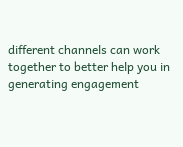different channels can work together to better help you in generating engagement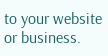to your website or business.